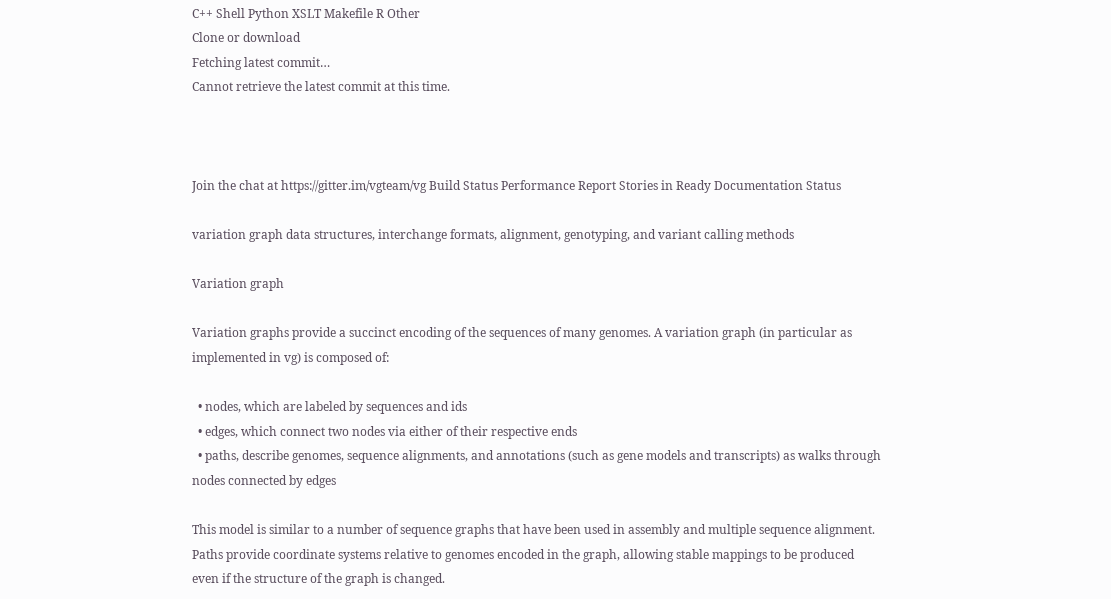C++ Shell Python XSLT Makefile R Other
Clone or download
Fetching latest commit…
Cannot retrieve the latest commit at this time.



Join the chat at https://gitter.im/vgteam/vg Build Status Performance Report Stories in Ready Documentation Status

variation graph data structures, interchange formats, alignment, genotyping, and variant calling methods

Variation graph

Variation graphs provide a succinct encoding of the sequences of many genomes. A variation graph (in particular as implemented in vg) is composed of:

  • nodes, which are labeled by sequences and ids
  • edges, which connect two nodes via either of their respective ends
  • paths, describe genomes, sequence alignments, and annotations (such as gene models and transcripts) as walks through nodes connected by edges

This model is similar to a number of sequence graphs that have been used in assembly and multiple sequence alignment. Paths provide coordinate systems relative to genomes encoded in the graph, allowing stable mappings to be produced even if the structure of the graph is changed.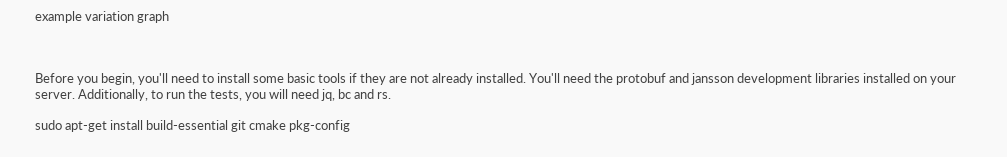example variation graph



Before you begin, you'll need to install some basic tools if they are not already installed. You'll need the protobuf and jansson development libraries installed on your server. Additionally, to run the tests, you will need jq, bc and rs.

sudo apt-get install build-essential git cmake pkg-config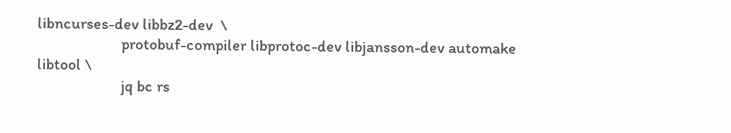libncurses-dev libbz2-dev  \
                     protobuf-compiler libprotoc-dev libjansson-dev automake libtool \
                     jq bc rs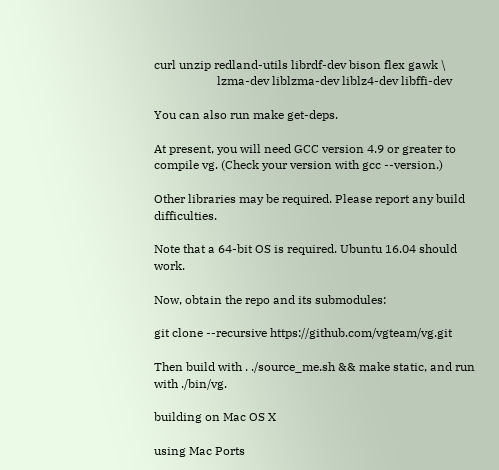curl unzip redland-utils librdf-dev bison flex gawk \
                     lzma-dev liblzma-dev liblz4-dev libffi-dev

You can also run make get-deps.

At present, you will need GCC version 4.9 or greater to compile vg. (Check your version with gcc --version.)

Other libraries may be required. Please report any build difficulties.

Note that a 64-bit OS is required. Ubuntu 16.04 should work.

Now, obtain the repo and its submodules:

git clone --recursive https://github.com/vgteam/vg.git

Then build with . ./source_me.sh && make static, and run with ./bin/vg.

building on Mac OS X

using Mac Ports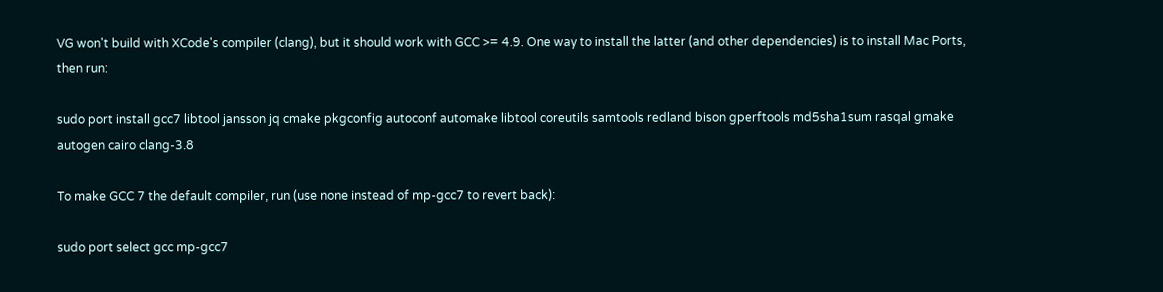VG won't build with XCode's compiler (clang), but it should work with GCC >= 4.9. One way to install the latter (and other dependencies) is to install Mac Ports, then run:

sudo port install gcc7 libtool jansson jq cmake pkgconfig autoconf automake libtool coreutils samtools redland bison gperftools md5sha1sum rasqal gmake autogen cairo clang-3.8

To make GCC 7 the default compiler, run (use none instead of mp-gcc7 to revert back):

sudo port select gcc mp-gcc7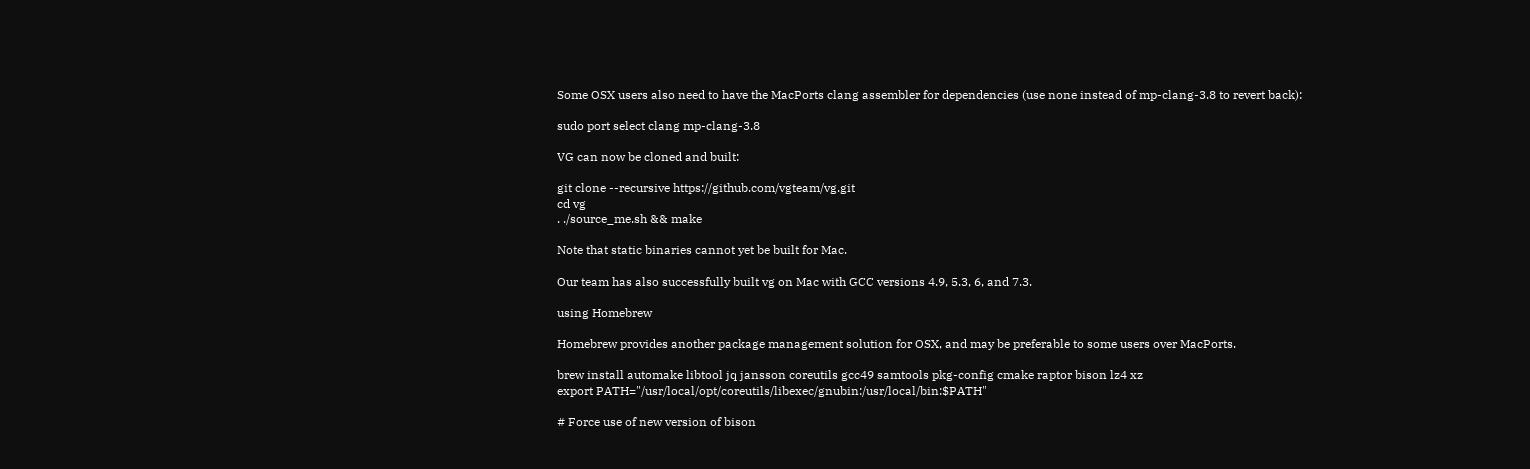Some OSX users also need to have the MacPorts clang assembler for dependencies (use none instead of mp-clang-3.8 to revert back):

sudo port select clang mp-clang-3.8

VG can now be cloned and built:

git clone --recursive https://github.com/vgteam/vg.git
cd vg
. ./source_me.sh && make

Note that static binaries cannot yet be built for Mac.

Our team has also successfully built vg on Mac with GCC versions 4.9, 5.3, 6, and 7.3.

using Homebrew

Homebrew provides another package management solution for OSX, and may be preferable to some users over MacPorts.

brew install automake libtool jq jansson coreutils gcc49 samtools pkg-config cmake raptor bison lz4 xz
export PATH="/usr/local/opt/coreutils/libexec/gnubin:/usr/local/bin:$PATH"

# Force use of new version of bison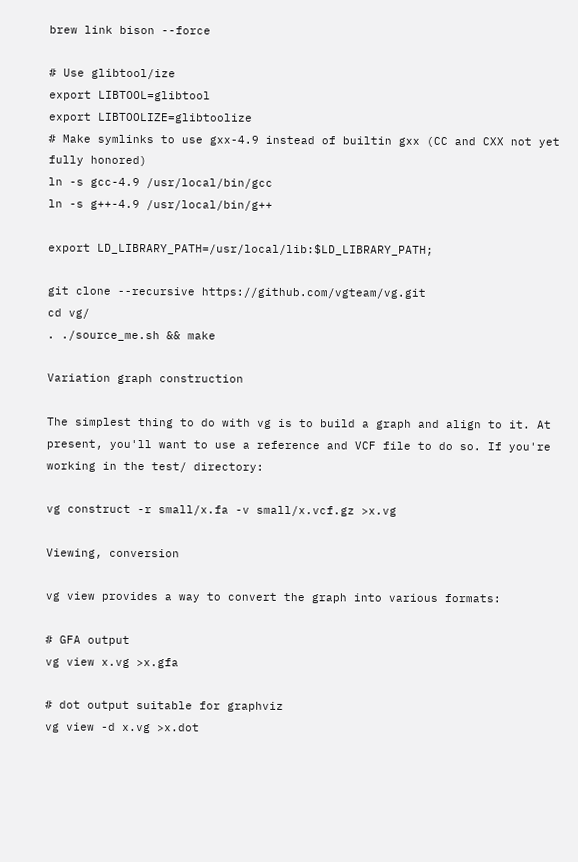brew link bison --force

# Use glibtool/ize
export LIBTOOL=glibtool
export LIBTOOLIZE=glibtoolize
# Make symlinks to use gxx-4.9 instead of builtin gxx (CC and CXX not yet fully honored)
ln -s gcc-4.9 /usr/local/bin/gcc
ln -s g++-4.9 /usr/local/bin/g++

export LD_LIBRARY_PATH=/usr/local/lib:$LD_LIBRARY_PATH;

git clone --recursive https://github.com/vgteam/vg.git
cd vg/
. ./source_me.sh && make

Variation graph construction

The simplest thing to do with vg is to build a graph and align to it. At present, you'll want to use a reference and VCF file to do so. If you're working in the test/ directory:

vg construct -r small/x.fa -v small/x.vcf.gz >x.vg

Viewing, conversion

vg view provides a way to convert the graph into various formats:

# GFA output
vg view x.vg >x.gfa

# dot output suitable for graphviz
vg view -d x.vg >x.dot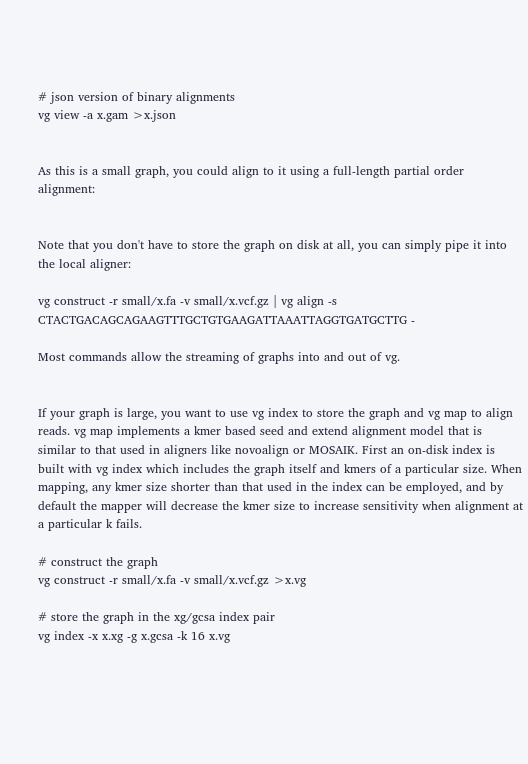# json version of binary alignments
vg view -a x.gam >x.json


As this is a small graph, you could align to it using a full-length partial order alignment:


Note that you don't have to store the graph on disk at all, you can simply pipe it into the local aligner:

vg construct -r small/x.fa -v small/x.vcf.gz | vg align -s CTACTGACAGCAGAAGTTTGCTGTGAAGATTAAATTAGGTGATGCTTG -

Most commands allow the streaming of graphs into and out of vg.


If your graph is large, you want to use vg index to store the graph and vg map to align reads. vg map implements a kmer based seed and extend alignment model that is similar to that used in aligners like novoalign or MOSAIK. First an on-disk index is built with vg index which includes the graph itself and kmers of a particular size. When mapping, any kmer size shorter than that used in the index can be employed, and by default the mapper will decrease the kmer size to increase sensitivity when alignment at a particular k fails.

# construct the graph
vg construct -r small/x.fa -v small/x.vcf.gz >x.vg

# store the graph in the xg/gcsa index pair
vg index -x x.xg -g x.gcsa -k 16 x.vg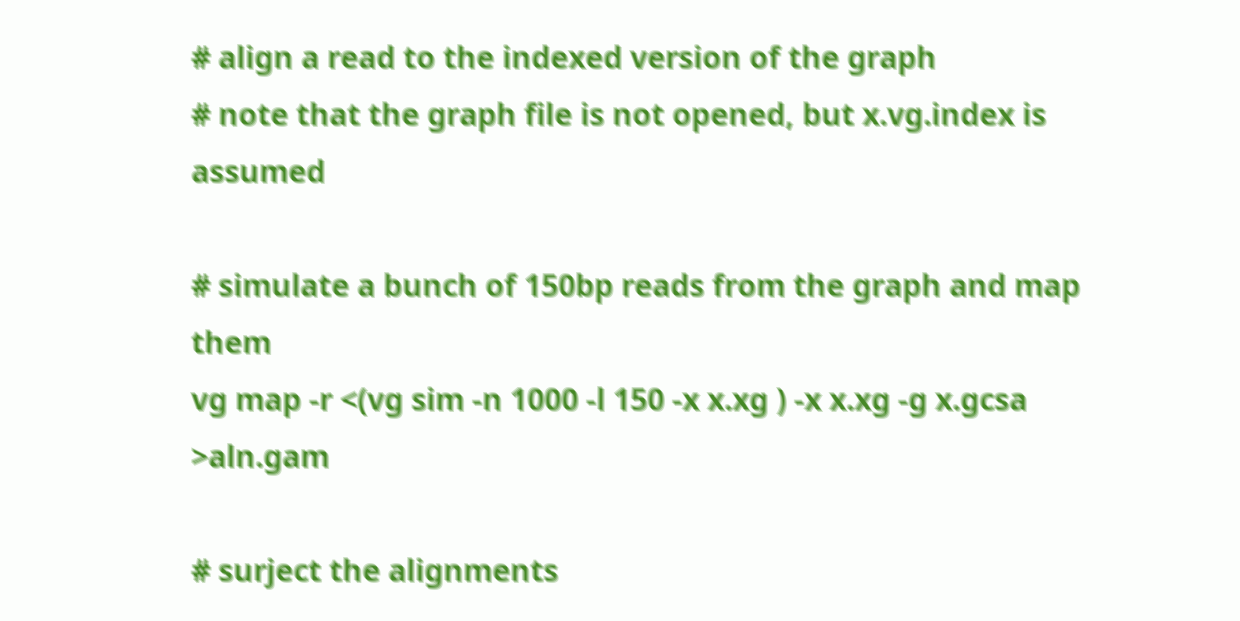# align a read to the indexed version of the graph
# note that the graph file is not opened, but x.vg.index is assumed

# simulate a bunch of 150bp reads from the graph and map them
vg map -r <(vg sim -n 1000 -l 150 -x x.xg ) -x x.xg -g x.gcsa >aln.gam

# surject the alignments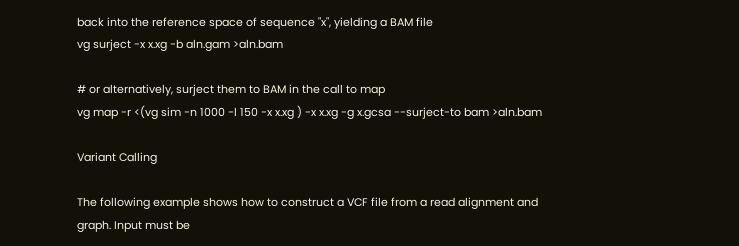back into the reference space of sequence "x", yielding a BAM file
vg surject -x x.xg -b aln.gam >aln.bam

# or alternatively, surject them to BAM in the call to map
vg map -r <(vg sim -n 1000 -l 150 -x x.xg ) -x x.xg -g x.gcsa --surject-to bam >aln.bam

Variant Calling

The following example shows how to construct a VCF file from a read alignment and graph. Input must be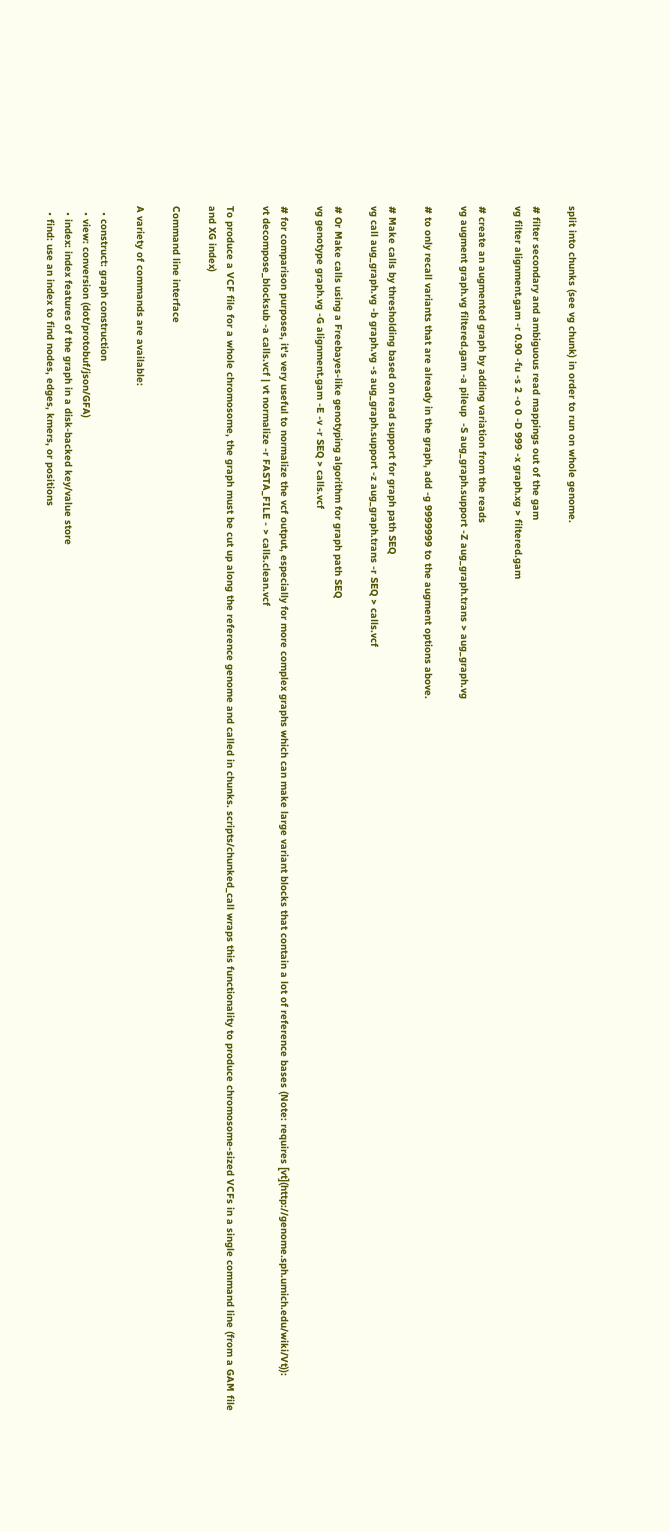split into chunks (see vg chunk) in order to run on whole genome.

# filter secondary and ambiguous read mappings out of the gam
vg filter alignment.gam -r 0.90 -fu -s 2 -o 0 -D 999 -x graph.xg > filtered.gam

# create an augmented graph by adding variation from the reads
vg augment graph.vg filtered.gam -a pileup  -S aug_graph.support -Z aug_graph.trans > aug_graph.vg

# to only recall variants that are already in the graph, add -g 9999999 to the augment options above.

# Make calls by thresholding based on read support for graph path SEQ
vg call aug_graph.vg -b graph.vg -s aug_graph.support -z aug_graph.trans -r SEQ > calls.vcf

# Or Make calls using a Freebayes-like genotyping algorithm for graph path SEQ
vg genotype graph.vg -G alignment.gam -E -v -r SEQ > calls.vcf

# for comparison purposes, it's very useful to normalize the vcf output, especially for more complex graphs which can make large variant blocks that contain a lot of reference bases (Note: requires [vt](http://genome.sph.umich.edu/wiki/Vt)):
vt decompose_blocksub -a calls.vcf | vt normalize -r FASTA_FILE - > calls.clean.vcf

To produce a VCF file for a whole chromosome, the graph must be cut up along the reference genome and called in chunks. scripts/chunked_call wraps this functionality to produce chromosome-sized VCFs in a single command line (from a GAM file and XG index)

Command line interface

A variety of commands are available:

  • construct: graph construction
  • view: conversion (dot/protobuf/json/GFA)
  • index: index features of the graph in a disk-backed key/value store
  • find: use an index to find nodes, edges, kmers, or positions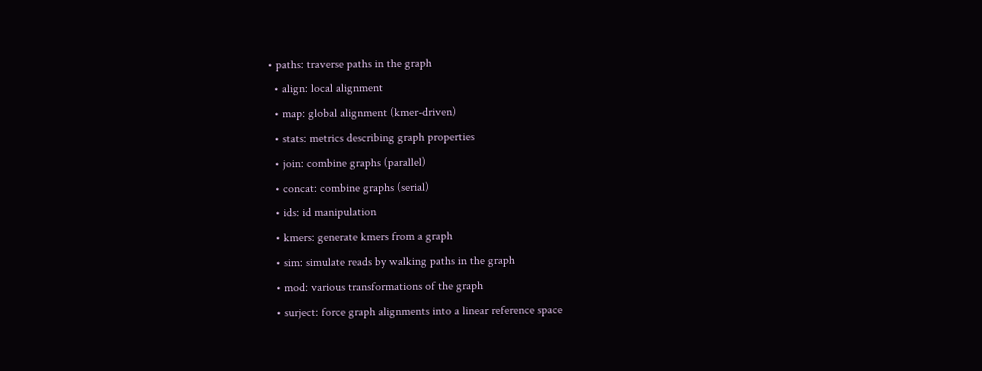• paths: traverse paths in the graph
  • align: local alignment
  • map: global alignment (kmer-driven)
  • stats: metrics describing graph properties
  • join: combine graphs (parallel)
  • concat: combine graphs (serial)
  • ids: id manipulation
  • kmers: generate kmers from a graph
  • sim: simulate reads by walking paths in the graph
  • mod: various transformations of the graph
  • surject: force graph alignments into a linear reference space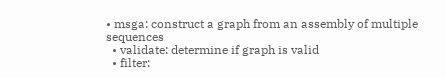• msga: construct a graph from an assembly of multiple sequences
  • validate: determine if graph is valid
  • filter: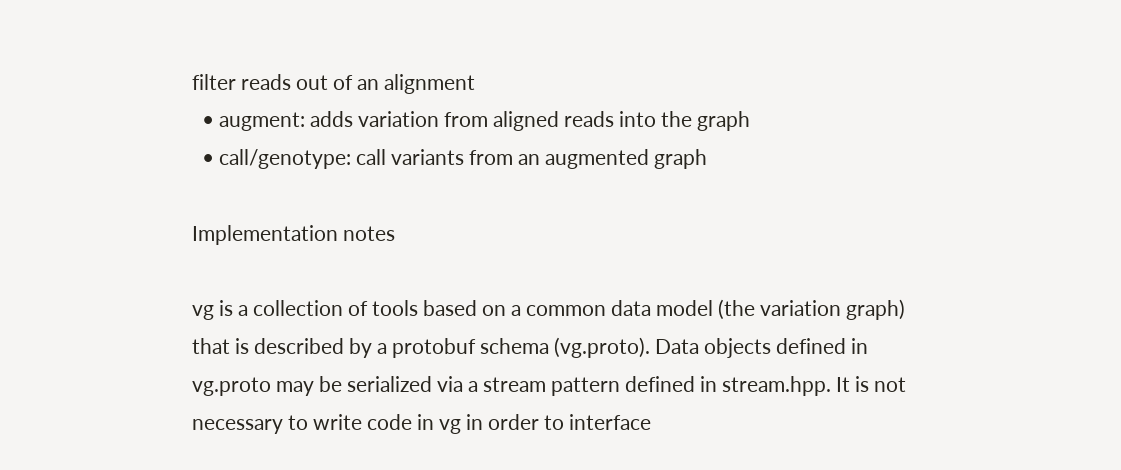filter reads out of an alignment
  • augment: adds variation from aligned reads into the graph
  • call/genotype: call variants from an augmented graph

Implementation notes

vg is a collection of tools based on a common data model (the variation graph) that is described by a protobuf schema (vg.proto). Data objects defined in vg.proto may be serialized via a stream pattern defined in stream.hpp. It is not necessary to write code in vg in order to interface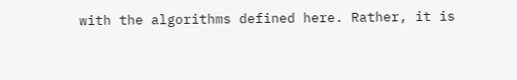with the algorithms defined here. Rather, it is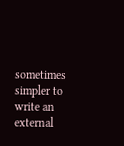sometimes simpler to write an external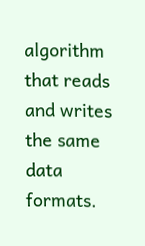algorithm that reads and writes the same data formats.